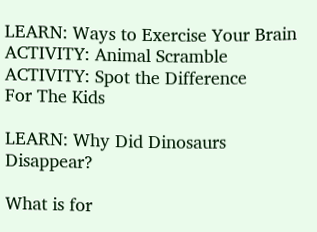LEARN: Ways to Exercise Your Brain
ACTIVITY: Animal Scramble
ACTIVITY: Spot the Difference
For The Kids

LEARN: Why Did Dinosaurs Disappear?

What is for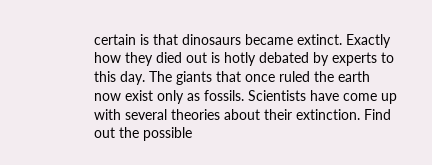certain is that dinosaurs became extinct. Exactly how they died out is hotly debated by experts to this day. The giants that once ruled the earth now exist only as fossils. Scientists have come up with several theories about their extinction. Find out the possible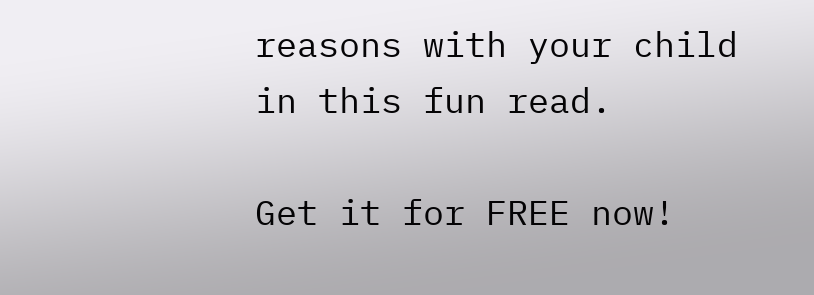reasons with your child in this fun read.

Get it for FREE now!